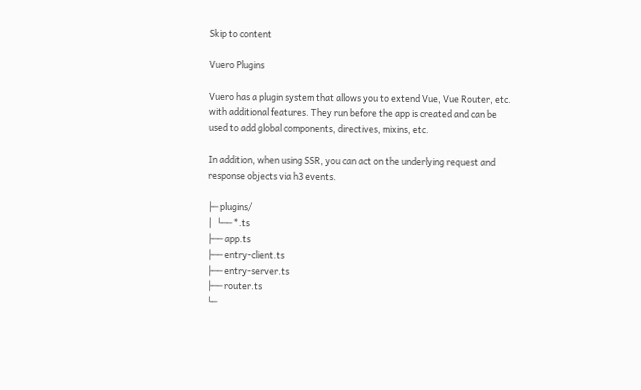Skip to content

Vuero Plugins

Vuero has a plugin system that allows you to extend Vue, Vue Router, etc. with additional features. They run before the app is created and can be used to add global components, directives, mixins, etc.

In addition, when using SSR, you can act on the underlying request and response objects via h3 events.

├─ plugins/
│  └── *.ts
├── app.ts
├── entry-client.ts
├── entry-server.ts
├── router.ts
└─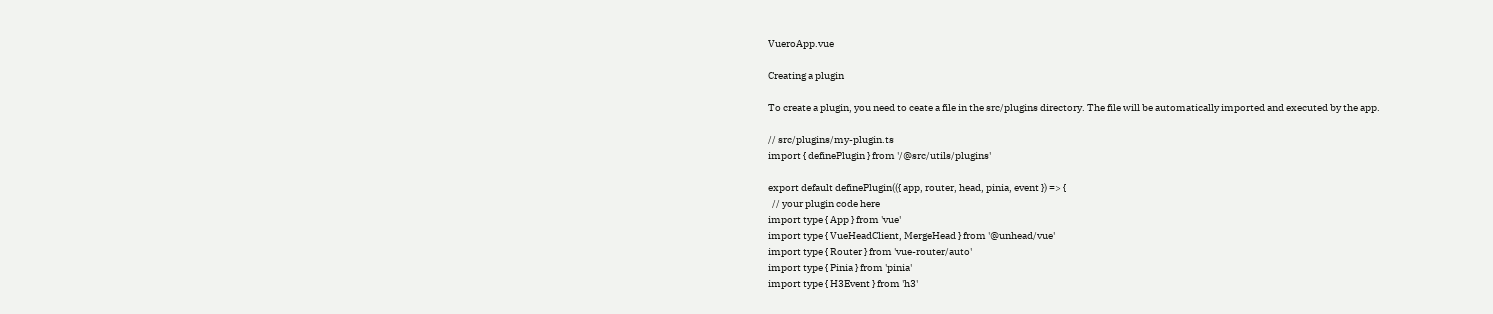VueroApp.vue

Creating a plugin

To create a plugin, you need to ceate a file in the src/plugins directory. The file will be automatically imported and executed by the app.

// src/plugins/my-plugin.ts
import { definePlugin } from '/@src/utils/plugins'

export default definePlugin(({ app, router, head, pinia, event }) => {
  // your plugin code here
import type { App } from 'vue'
import type { VueHeadClient, MergeHead } from '@unhead/vue'
import type { Router } from 'vue-router/auto'
import type { Pinia } from 'pinia'
import type { H3Event } from 'h3'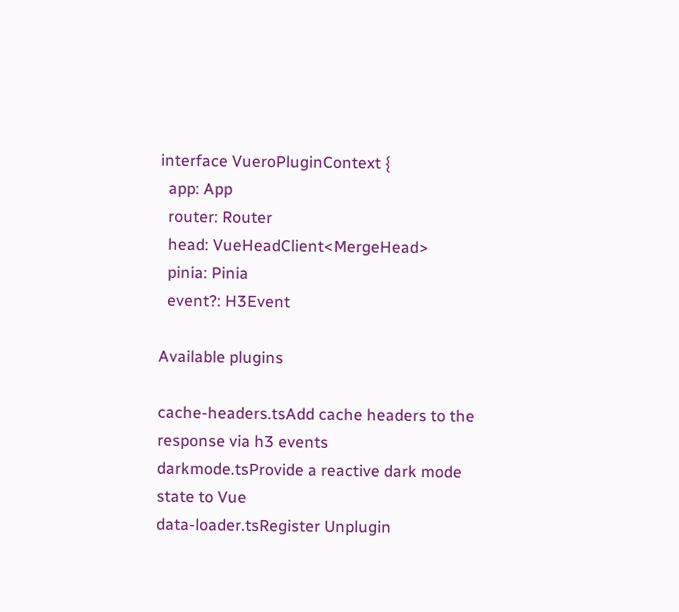interface VueroPluginContext {
  app: App
  router: Router
  head: VueHeadClient<MergeHead>
  pinia: Pinia
  event?: H3Event

Available plugins

cache-headers.tsAdd cache headers to the response via h3 events
darkmode.tsProvide a reactive dark mode state to Vue
data-loader.tsRegister Unplugin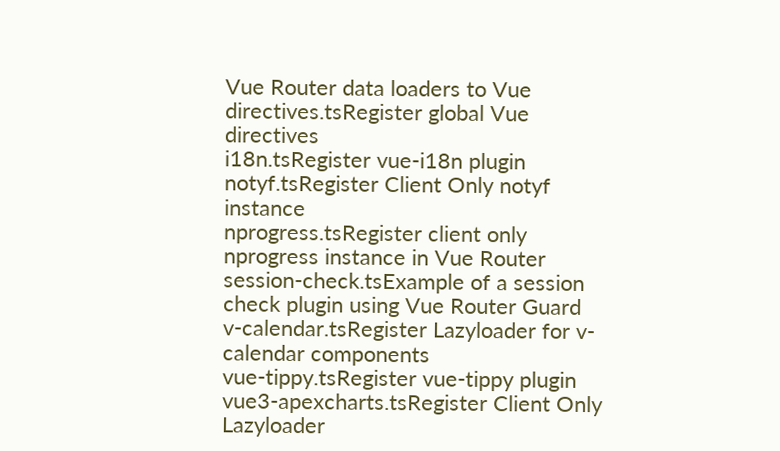Vue Router data loaders to Vue
directives.tsRegister global Vue directives
i18n.tsRegister vue-i18n plugin
notyf.tsRegister Client Only notyf instance
nprogress.tsRegister client only nprogress instance in Vue Router
session-check.tsExample of a session check plugin using Vue Router Guard
v-calendar.tsRegister Lazyloader for v-calendar components
vue-tippy.tsRegister vue-tippy plugin
vue3-apexcharts.tsRegister Client Only Lazyloader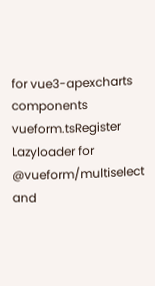for vue3-apexcharts components
vueform.tsRegister Lazyloader for @vueform/multiselect and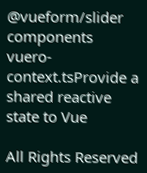@vueform/slider components
vuero-context.tsProvide a shared reactive state to Vue

All Rights Reserved